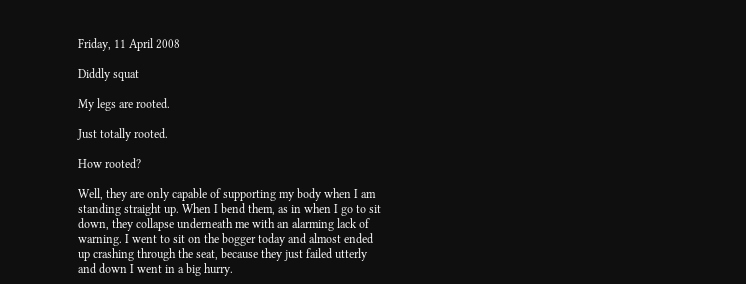Friday, 11 April 2008

Diddly squat

My legs are rooted.

Just totally rooted.

How rooted?

Well, they are only capable of supporting my body when I am standing straight up. When I bend them, as in when I go to sit down, they collapse underneath me with an alarming lack of warning. I went to sit on the bogger today and almost ended up crashing through the seat, because they just failed utterly and down I went in a big hurry.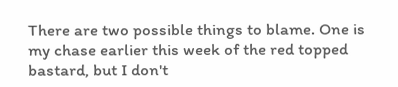There are two possible things to blame. One is my chase earlier this week of the red topped bastard, but I don't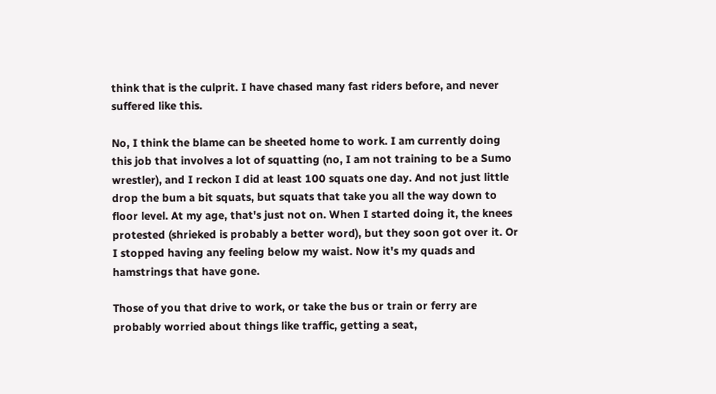think that is the culprit. I have chased many fast riders before, and never suffered like this.

No, I think the blame can be sheeted home to work. I am currently doing this job that involves a lot of squatting (no, I am not training to be a Sumo wrestler), and I reckon I did at least 100 squats one day. And not just little drop the bum a bit squats, but squats that take you all the way down to floor level. At my age, that's just not on. When I started doing it, the knees protested (shrieked is probably a better word), but they soon got over it. Or I stopped having any feeling below my waist. Now it's my quads and hamstrings that have gone.

Those of you that drive to work, or take the bus or train or ferry are probably worried about things like traffic, getting a seat,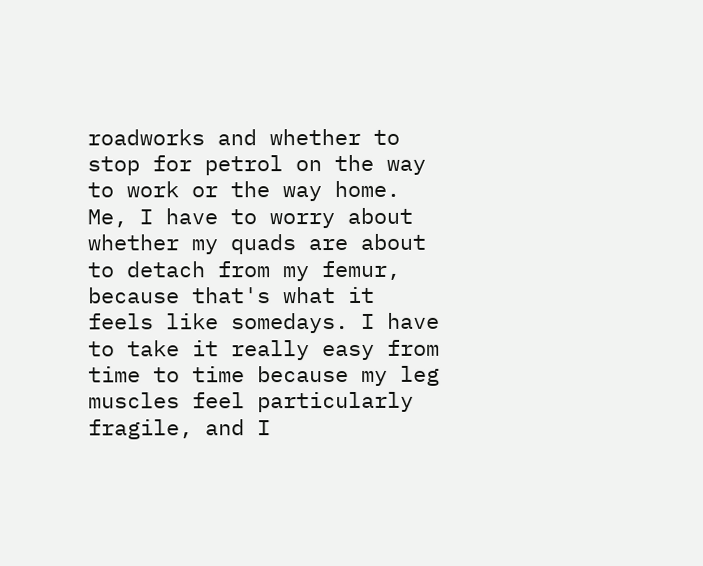roadworks and whether to stop for petrol on the way to work or the way home. Me, I have to worry about whether my quads are about to detach from my femur, because that's what it feels like somedays. I have to take it really easy from time to time because my leg muscles feel particularly fragile, and I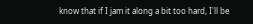know that if I jam it along a bit too hard, I'll be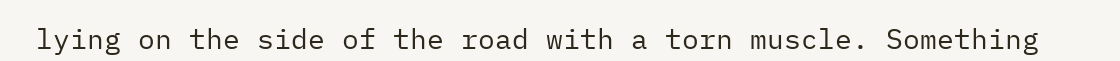lying on the side of the road with a torn muscle. Something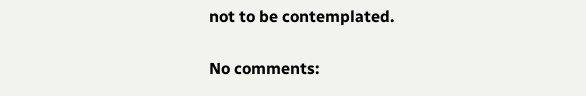not to be contemplated.

No comments: